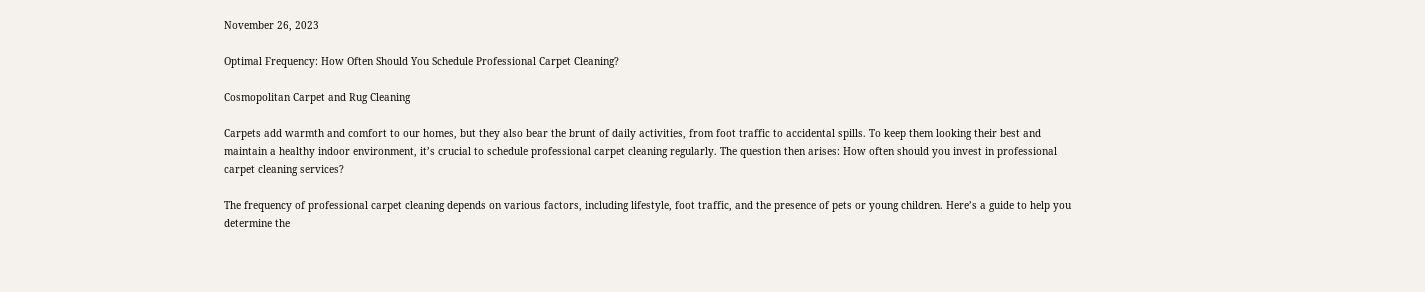November 26, 2023

Optimal Frequency: How Often Should You Schedule Professional Carpet Cleaning?

Cosmopolitan Carpet and Rug Cleaning

Carpets add warmth and comfort to our homes, but they also bear the brunt of daily activities, from foot traffic to accidental spills. To keep them looking their best and maintain a healthy indoor environment, it’s crucial to schedule professional carpet cleaning regularly. The question then arises: How often should you invest in professional carpet cleaning services?

The frequency of professional carpet cleaning depends on various factors, including lifestyle, foot traffic, and the presence of pets or young children. Here’s a guide to help you determine the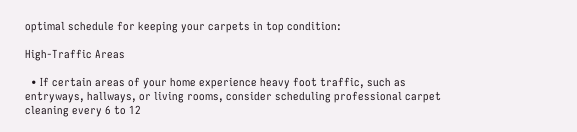optimal schedule for keeping your carpets in top condition:

High-Traffic Areas

  • If certain areas of your home experience heavy foot traffic, such as entryways, hallways, or living rooms, consider scheduling professional carpet cleaning every 6 to 12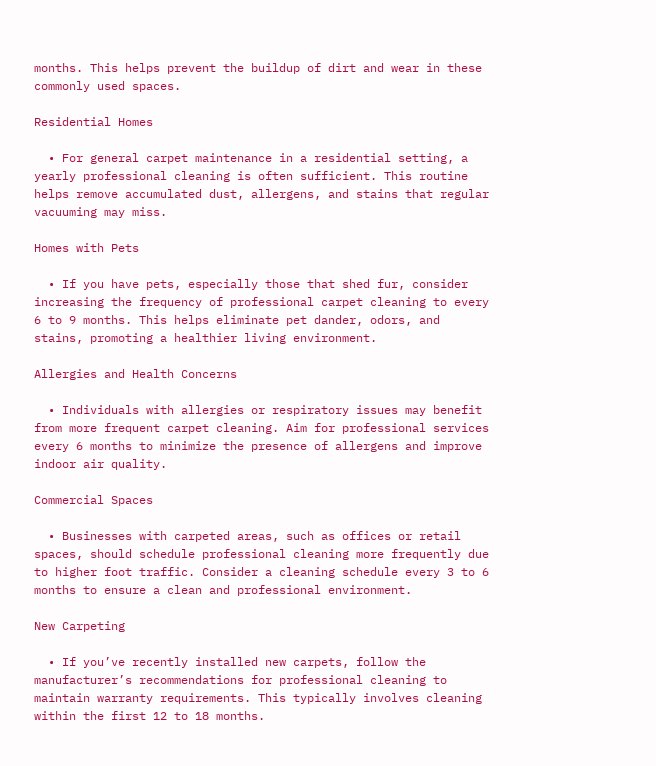months. This helps prevent the buildup of dirt and wear in these commonly used spaces.

Residential Homes

  • For general carpet maintenance in a residential setting, a yearly professional cleaning is often sufficient. This routine helps remove accumulated dust, allergens, and stains that regular vacuuming may miss.

Homes with Pets

  • If you have pets, especially those that shed fur, consider increasing the frequency of professional carpet cleaning to every 6 to 9 months. This helps eliminate pet dander, odors, and stains, promoting a healthier living environment.

Allergies and Health Concerns

  • Individuals with allergies or respiratory issues may benefit from more frequent carpet cleaning. Aim for professional services every 6 months to minimize the presence of allergens and improve indoor air quality.

Commercial Spaces

  • Businesses with carpeted areas, such as offices or retail spaces, should schedule professional cleaning more frequently due to higher foot traffic. Consider a cleaning schedule every 3 to 6 months to ensure a clean and professional environment.

New Carpeting

  • If you’ve recently installed new carpets, follow the manufacturer’s recommendations for professional cleaning to maintain warranty requirements. This typically involves cleaning within the first 12 to 18 months.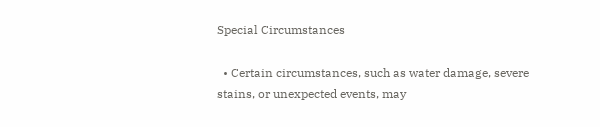Special Circumstances

  • Certain circumstances, such as water damage, severe stains, or unexpected events, may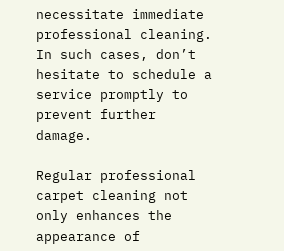necessitate immediate professional cleaning. In such cases, don’t hesitate to schedule a service promptly to prevent further damage.

Regular professional carpet cleaning not only enhances the appearance of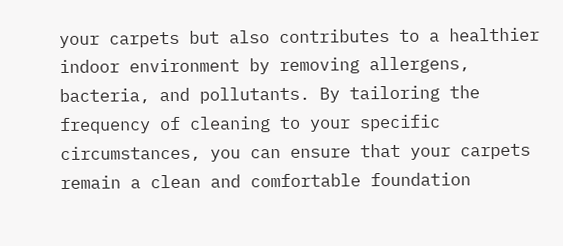your carpets but also contributes to a healthier indoor environment by removing allergens, bacteria, and pollutants. By tailoring the frequency of cleaning to your specific circumstances, you can ensure that your carpets remain a clean and comfortable foundation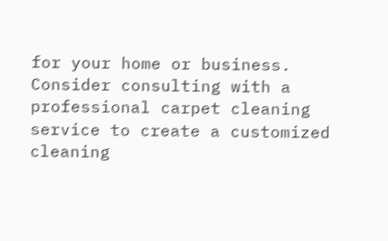for your home or business. Consider consulting with a professional carpet cleaning service to create a customized cleaning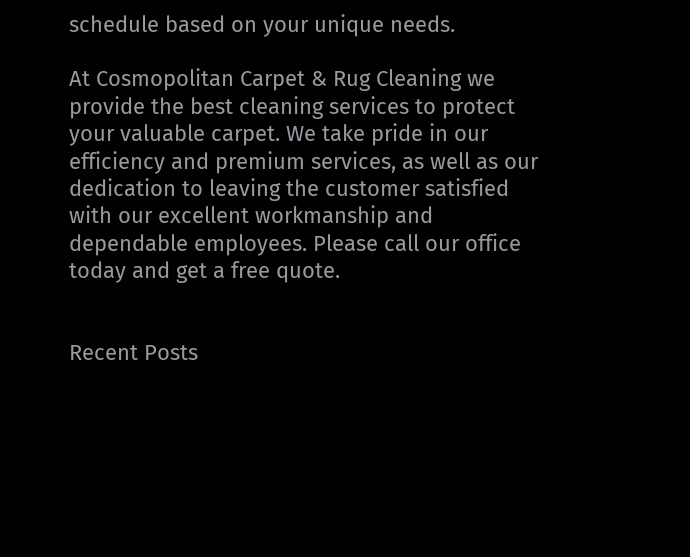schedule based on your unique needs.

At Cosmopolitan Carpet & Rug Cleaning we provide the best cleaning services to protect your valuable carpet. We take pride in our efficiency and premium services, as well as our dedication to leaving the customer satisfied with our excellent workmanship and dependable employees. Please call our office today and get a free quote.


Recent Posts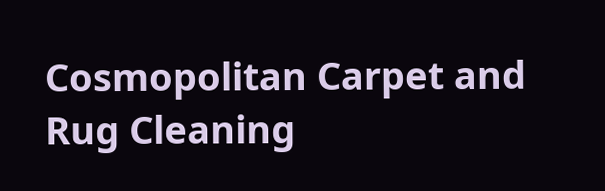Cosmopolitan Carpet and Rug Cleaning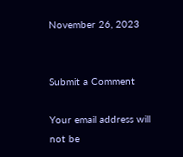November 26, 2023


Submit a Comment

Your email address will not be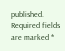published. Required fields are marked *